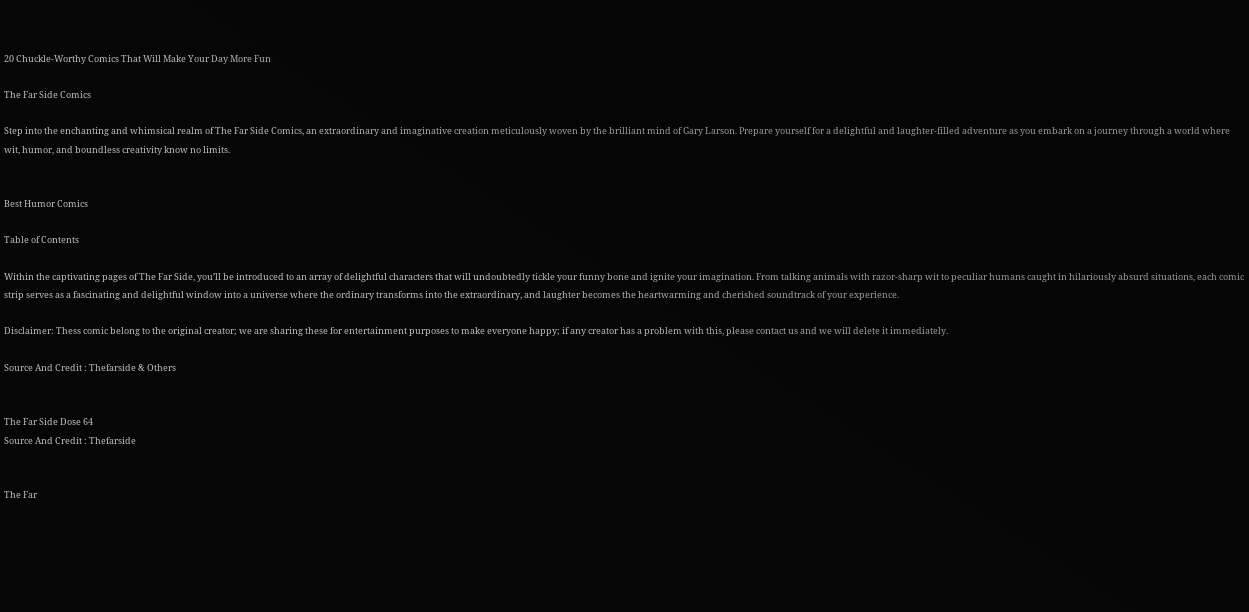20 Chuckle-Worthy Comics That Will Make Your Day More Fun

The Far Side Comics

Step into the enchanting and whimsical realm of The Far Side Comics, an extraordinary and imaginative creation meticulously woven by the brilliant mind of Gary Larson. Prepare yourself for a delightful and laughter-filled adventure as you embark on a journey through a world where wit, humor, and boundless creativity know no limits.


Best Humor Comics

Table of Contents

Within the captivating pages of The Far Side, you’ll be introduced to an array of delightful characters that will undoubtedly tickle your funny bone and ignite your imagination. From talking animals with razor-sharp wit to peculiar humans caught in hilariously absurd situations, each comic strip serves as a fascinating and delightful window into a universe where the ordinary transforms into the extraordinary, and laughter becomes the heartwarming and cherished soundtrack of your experience.

Disclaimer: Thess comic belong to the original creator; we are sharing these for entertainment purposes to make everyone happy; if any creator has a problem with this, please contact us and we will delete it immediately.

Source And Credit : Thefarside & Others


The Far Side Dose 64
Source And Credit : Thefarside


The Far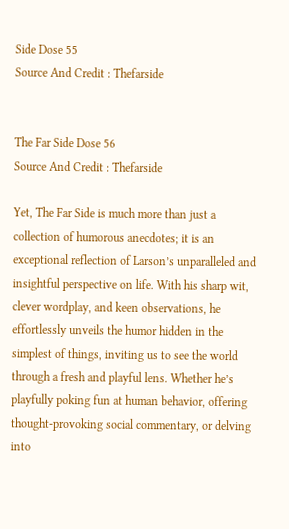Side Dose 55
Source And Credit : Thefarside


The Far Side Dose 56
Source And Credit : Thefarside

Yet, The Far Side is much more than just a collection of humorous anecdotes; it is an exceptional reflection of Larson’s unparalleled and insightful perspective on life. With his sharp wit, clever wordplay, and keen observations, he effortlessly unveils the humor hidden in the simplest of things, inviting us to see the world through a fresh and playful lens. Whether he’s playfully poking fun at human behavior, offering thought-provoking social commentary, or delving into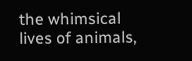the whimsical lives of animals,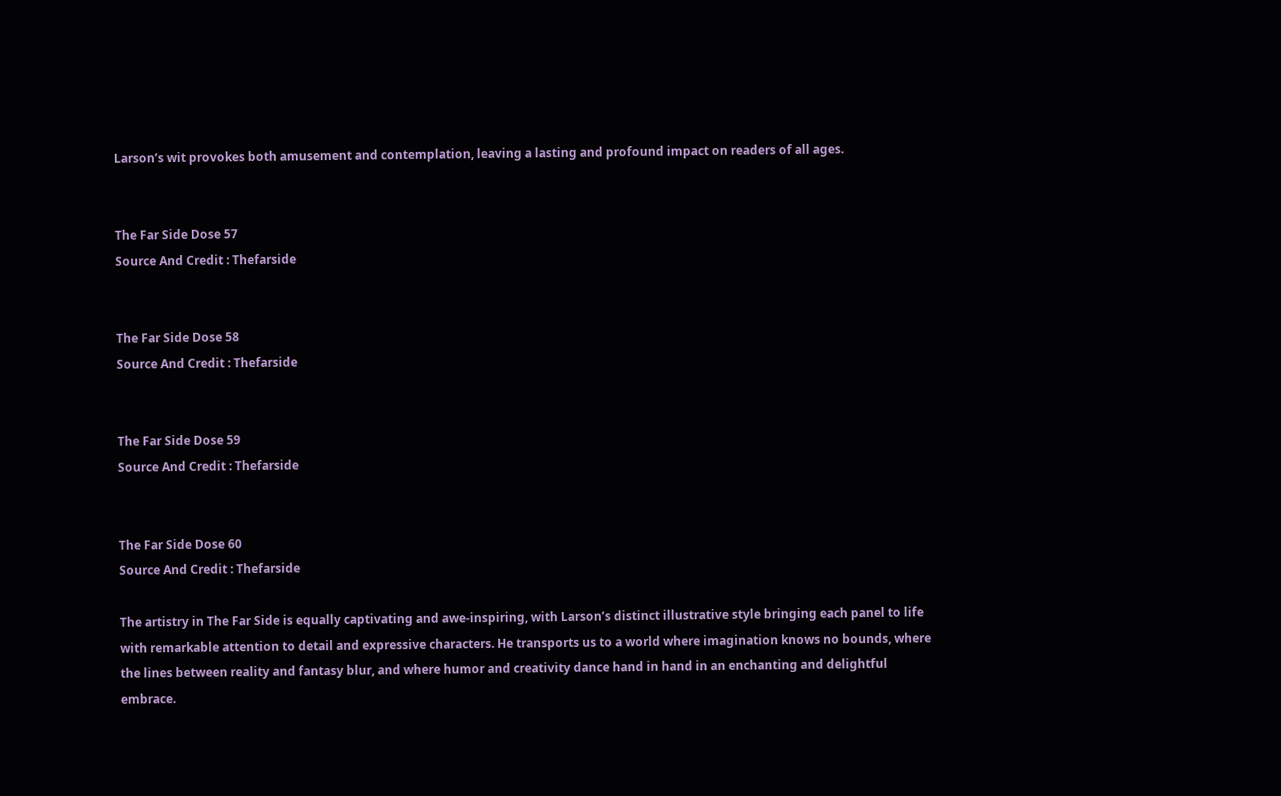Larson’s wit provokes both amusement and contemplation, leaving a lasting and profound impact on readers of all ages.


The Far Side Dose 57
Source And Credit : Thefarside


The Far Side Dose 58
Source And Credit : Thefarside


The Far Side Dose 59
Source And Credit : Thefarside


The Far Side Dose 60
Source And Credit : Thefarside

The artistry in The Far Side is equally captivating and awe-inspiring, with Larson’s distinct illustrative style bringing each panel to life with remarkable attention to detail and expressive characters. He transports us to a world where imagination knows no bounds, where the lines between reality and fantasy blur, and where humor and creativity dance hand in hand in an enchanting and delightful embrace.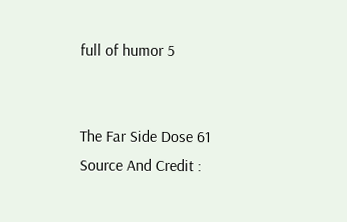full of humor 5


The Far Side Dose 61
Source And Credit :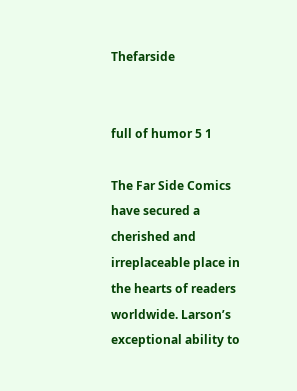Thefarside


full of humor 5 1

The Far Side Comics have secured a cherished and irreplaceable place in the hearts of readers worldwide. Larson’s exceptional ability to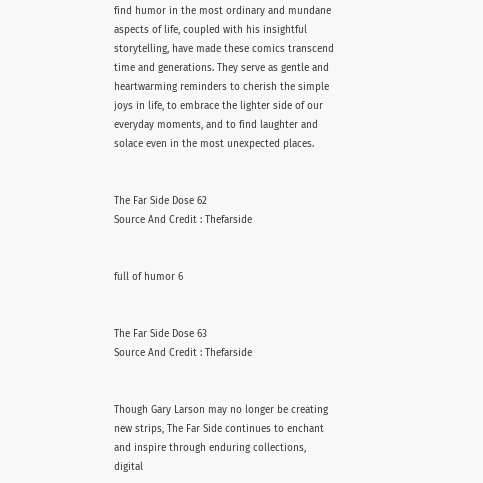find humor in the most ordinary and mundane aspects of life, coupled with his insightful storytelling, have made these comics transcend time and generations. They serve as gentle and heartwarming reminders to cherish the simple joys in life, to embrace the lighter side of our everyday moments, and to find laughter and solace even in the most unexpected places.


The Far Side Dose 62
Source And Credit : Thefarside


full of humor 6


The Far Side Dose 63
Source And Credit : Thefarside


Though Gary Larson may no longer be creating new strips, The Far Side continues to enchant and inspire through enduring collections, digital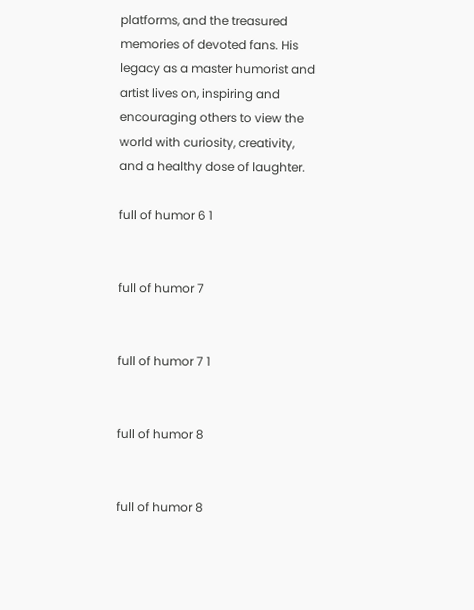platforms, and the treasured memories of devoted fans. His legacy as a master humorist and artist lives on, inspiring and encouraging others to view the world with curiosity, creativity, and a healthy dose of laughter.

full of humor 6 1


full of humor 7


full of humor 7 1


full of humor 8


full of humor 8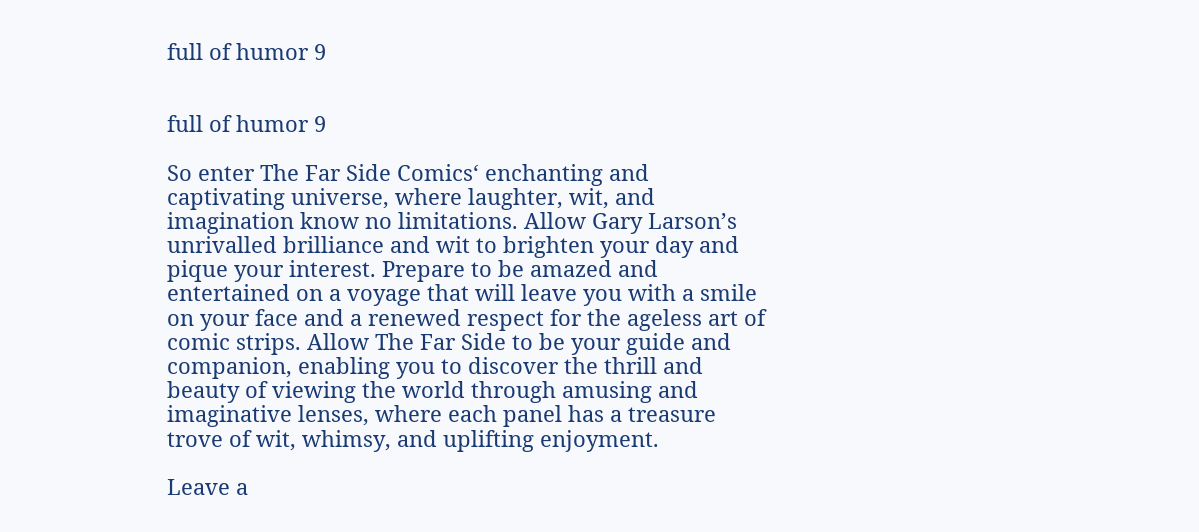full of humor 9


full of humor 9

So enter The Far Side Comics‘ enchanting and captivating universe, where laughter, wit, and imagination know no limitations. Allow Gary Larson’s unrivalled brilliance and wit to brighten your day and pique your interest. Prepare to be amazed and entertained on a voyage that will leave you with a smile on your face and a renewed respect for the ageless art of comic strips. Allow The Far Side to be your guide and companion, enabling you to discover the thrill and beauty of viewing the world through amusing and imaginative lenses, where each panel has a treasure trove of wit, whimsy, and uplifting enjoyment.

Leave a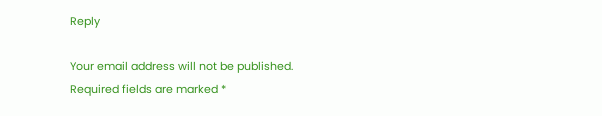Reply

Your email address will not be published. Required fields are marked *